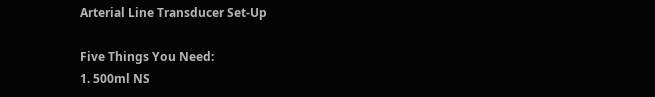Arterial Line Transducer Set-Up

Five Things You Need:
1. 500ml NS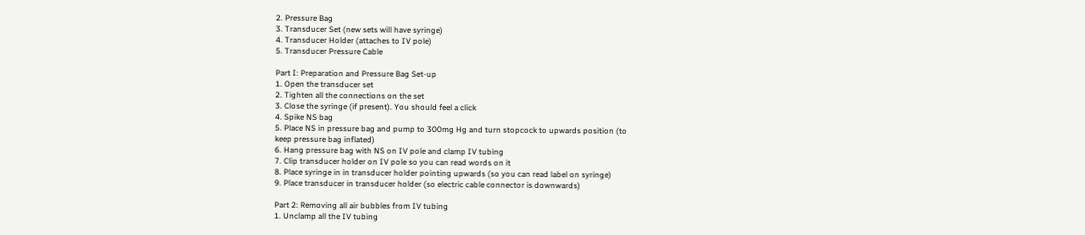2. Pressure Bag
3. Transducer Set (new sets will have syringe)
4. Transducer Holder (attaches to IV pole)
5. Transducer Pressure Cable

Part I: Preparation and Pressure Bag Set-up
1. Open the transducer set
2. Tighten all the connections on the set
3. Close the syringe (if present). You should feel a click
4. Spike NS bag
5. Place NS in pressure bag and pump to 300mg Hg and turn stopcock to upwards position (to
keep pressure bag inflated)
6. Hang pressure bag with NS on IV pole and clamp IV tubing
7. Clip transducer holder on IV pole so you can read words on it
8. Place syringe in in transducer holder pointing upwards (so you can read label on syringe)
9. Place transducer in transducer holder (so electric cable connector is downwards)

Part 2: Removing all air bubbles from IV tubing
1. Unclamp all the IV tubing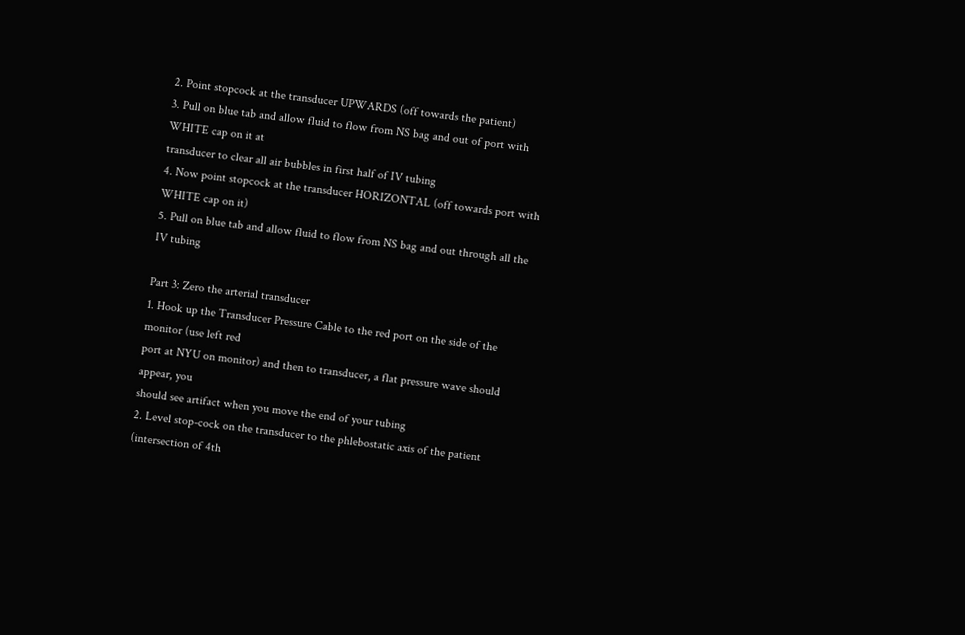2. Point stopcock at the transducer UPWARDS (off towards the patient)
3. Pull on blue tab and allow fluid to flow from NS bag and out of port with WHITE cap on it at
transducer to clear all air bubbles in first half of IV tubing
4. Now point stopcock at the transducer HORIZONTAL (off towards port with WHITE cap on it)
5. Pull on blue tab and allow fluid to flow from NS bag and out through all the IV tubing

Part 3: Zero the arterial transducer
1. Hook up the Transducer Pressure Cable to the red port on the side of the monitor (use left red
port at NYU on monitor) and then to transducer, a flat pressure wave should appear, you
should see artifact when you move the end of your tubing
2. Level stop-cock on the transducer to the phlebostatic axis of the patient (intersection of 4th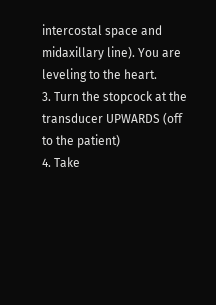intercostal space and midaxillary line). You are leveling to the heart.
3. Turn the stopcock at the transducer UPWARDS (off to the patient)
4. Take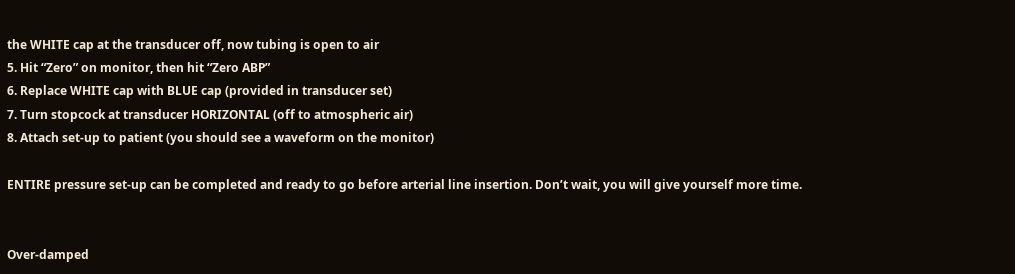the WHITE cap at the transducer off, now tubing is open to air
5. Hit “Zero” on monitor, then hit “Zero ABP”
6. Replace WHITE cap with BLUE cap (provided in transducer set)
7. Turn stopcock at transducer HORIZONTAL (off to atmospheric air)
8. Attach set-up to patient (you should see a waveform on the monitor)

ENTIRE pressure set-up can be completed and ready to go before arterial line insertion. Don’t wait, you will give yourself more time.


Over-damped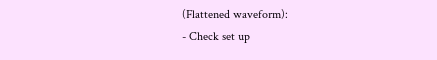(Flattened waveform):
- Check set up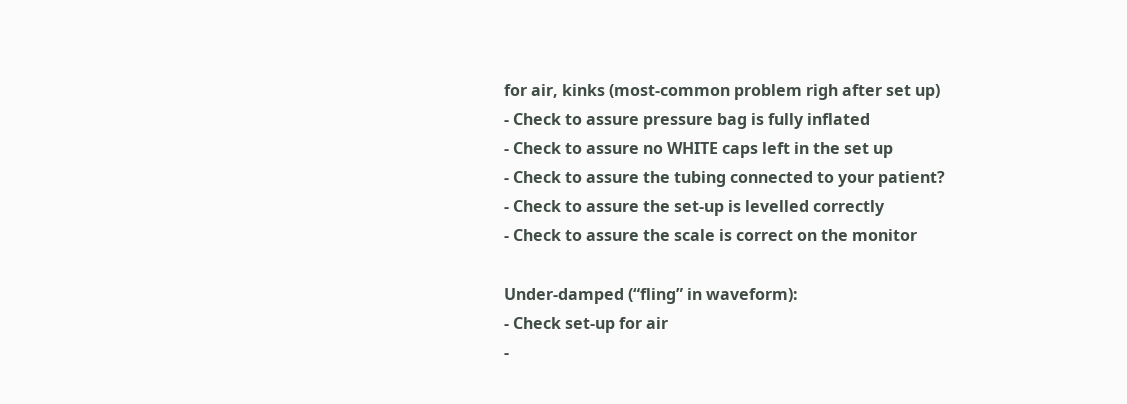for air, kinks (most-common problem righ after set up)
- Check to assure pressure bag is fully inflated
- Check to assure no WHITE caps left in the set up
- Check to assure the tubing connected to your patient?
- Check to assure the set-up is levelled correctly
- Check to assure the scale is correct on the monitor

Under-damped (“fling” in waveform):
- Check set-up for air
-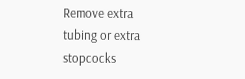Remove extra tubing or extra stopcocks